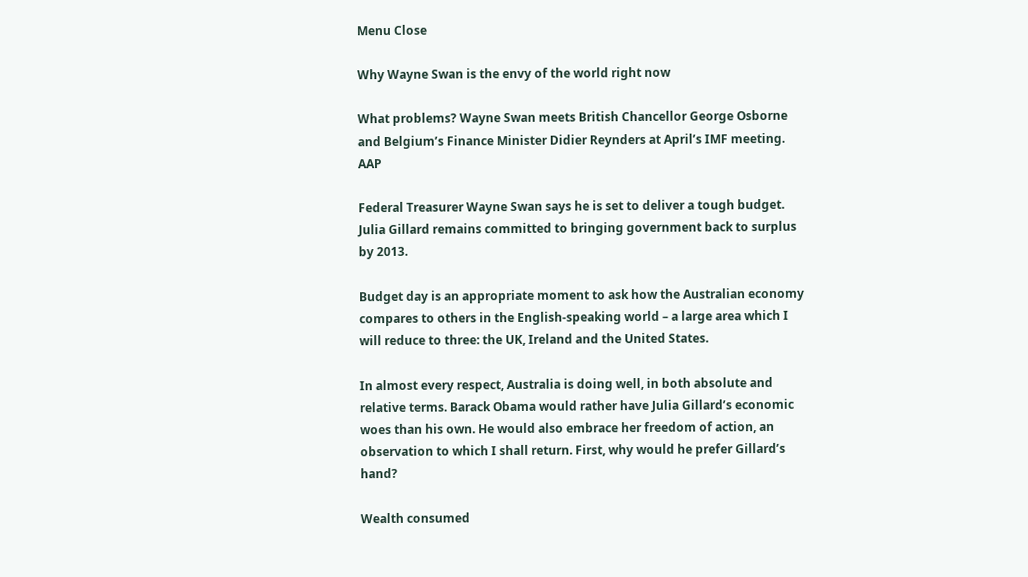Menu Close

Why Wayne Swan is the envy of the world right now

What problems? Wayne Swan meets British Chancellor George Osborne and Belgium’s Finance Minister Didier Reynders at April’s IMF meeting. AAP

Federal Treasurer Wayne Swan says he is set to deliver a tough budget. Julia Gillard remains committed to bringing government back to surplus by 2013.

Budget day is an appropriate moment to ask how the Australian economy compares to others in the English-speaking world – a large area which I will reduce to three: the UK, Ireland and the United States.

In almost every respect, Australia is doing well, in both absolute and relative terms. Barack Obama would rather have Julia Gillard’s economic woes than his own. He would also embrace her freedom of action, an observation to which I shall return. First, why would he prefer Gillard’s hand?

Wealth consumed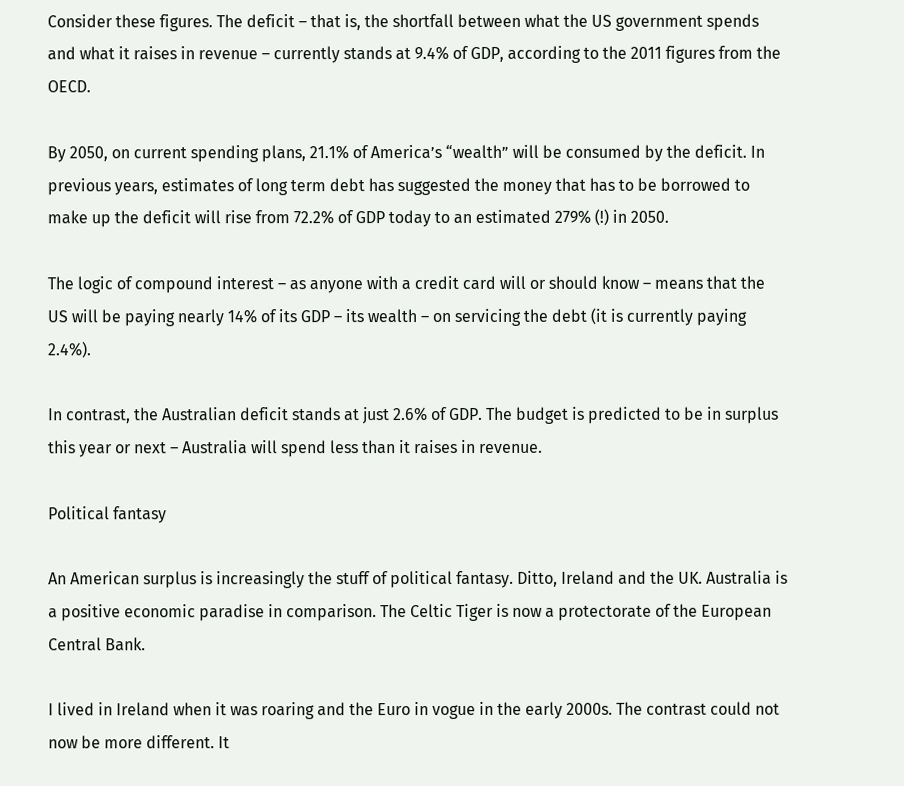Consider these figures. The deficit – that is, the shortfall between what the US government spends and what it raises in revenue – currently stands at 9.4% of GDP, according to the 2011 figures from the OECD.

By 2050, on current spending plans, 21.1% of America’s “wealth” will be consumed by the deficit. In previous years, estimates of long term debt has suggested the money that has to be borrowed to make up the deficit will rise from 72.2% of GDP today to an estimated 279% (!) in 2050.

The logic of compound interest – as anyone with a credit card will or should know – means that the US will be paying nearly 14% of its GDP – its wealth – on servicing the debt (it is currently paying 2.4%).

In contrast, the Australian deficit stands at just 2.6% of GDP. The budget is predicted to be in surplus this year or next – Australia will spend less than it raises in revenue.

Political fantasy

An American surplus is increasingly the stuff of political fantasy. Ditto, Ireland and the UK. Australia is a positive economic paradise in comparison. The Celtic Tiger is now a protectorate of the European Central Bank.

I lived in Ireland when it was roaring and the Euro in vogue in the early 2000s. The contrast could not now be more different. It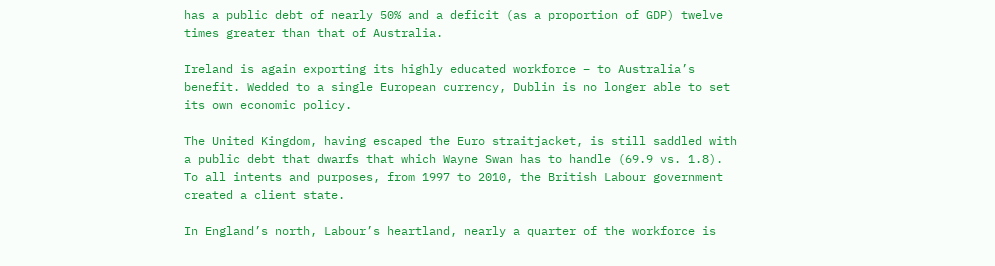has a public debt of nearly 50% and a deficit (as a proportion of GDP) twelve times greater than that of Australia.

Ireland is again exporting its highly educated workforce – to Australia’s benefit. Wedded to a single European currency, Dublin is no longer able to set its own economic policy.

The United Kingdom, having escaped the Euro straitjacket, is still saddled with a public debt that dwarfs that which Wayne Swan has to handle (69.9 vs. 1.8). To all intents and purposes, from 1997 to 2010, the British Labour government created a client state.

In England’s north, Labour’s heartland, nearly a quarter of the workforce is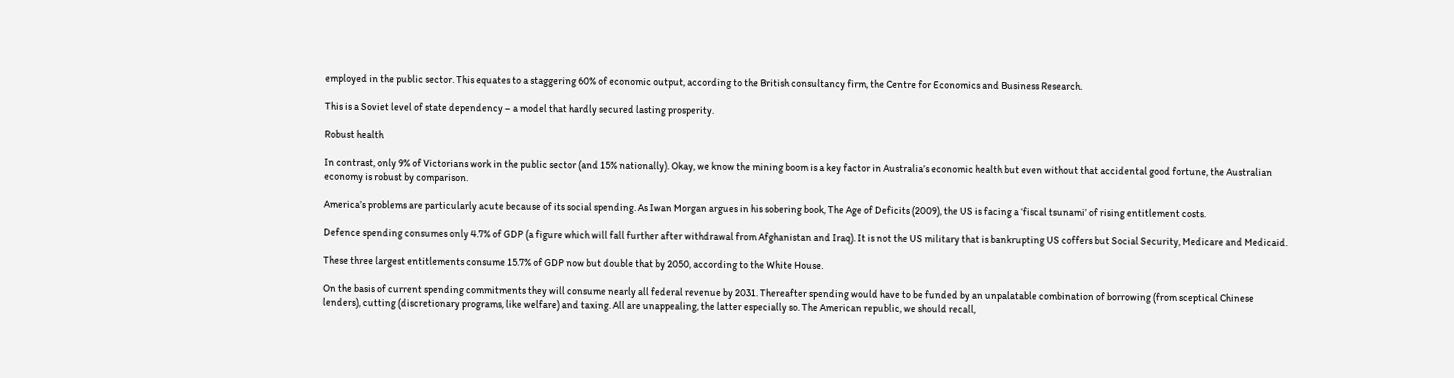employed in the public sector. This equates to a staggering 60% of economic output, according to the British consultancy firm, the Centre for Economics and Business Research.

This is a Soviet level of state dependency – a model that hardly secured lasting prosperity.

Robust health

In contrast, only 9% of Victorians work in the public sector (and 15% nationally). Okay, we know the mining boom is a key factor in Australia’s economic health but even without that accidental good fortune, the Australian economy is robust by comparison.

America’s problems are particularly acute because of its social spending. As Iwan Morgan argues in his sobering book, The Age of Deficits (2009), the US is facing a ‘fiscal tsunami’ of rising entitlement costs.

Defence spending consumes only 4.7% of GDP (a figure which will fall further after withdrawal from Afghanistan and Iraq). It is not the US military that is bankrupting US coffers but Social Security, Medicare and Medicaid.

These three largest entitlements consume 15.7% of GDP now but double that by 2050, according to the White House.

On the basis of current spending commitments they will consume nearly all federal revenue by 2031. Thereafter spending would have to be funded by an unpalatable combination of borrowing (from sceptical Chinese lenders), cutting (discretionary programs, like welfare) and taxing. All are unappealing, the latter especially so. The American republic, we should recall,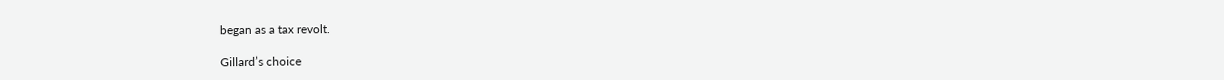began as a tax revolt.

Gillard’s choice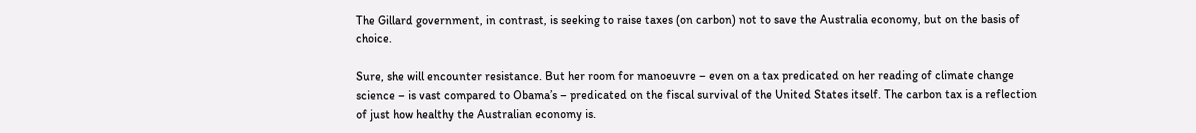The Gillard government, in contrast, is seeking to raise taxes (on carbon) not to save the Australia economy, but on the basis of choice.

Sure, she will encounter resistance. But her room for manoeuvre – even on a tax predicated on her reading of climate change science – is vast compared to Obama’s – predicated on the fiscal survival of the United States itself. The carbon tax is a reflection of just how healthy the Australian economy is.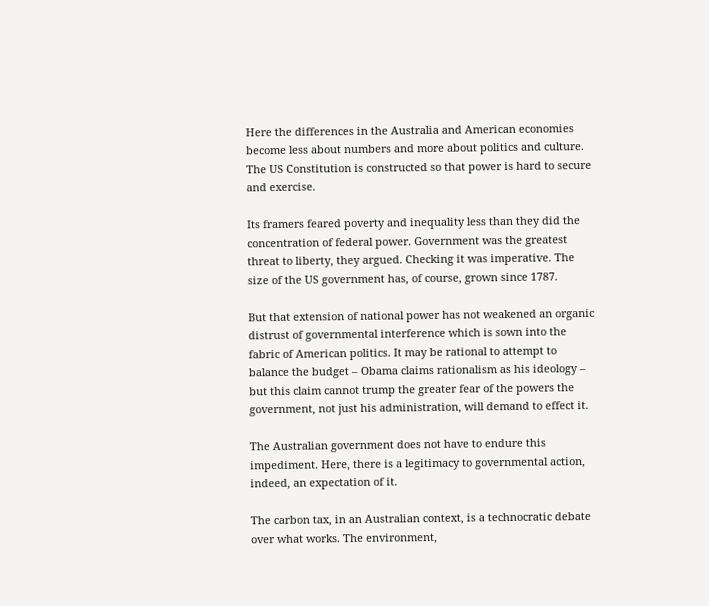Here the differences in the Australia and American economies become less about numbers and more about politics and culture. The US Constitution is constructed so that power is hard to secure and exercise.

Its framers feared poverty and inequality less than they did the concentration of federal power. Government was the greatest threat to liberty, they argued. Checking it was imperative. The size of the US government has, of course, grown since 1787.

But that extension of national power has not weakened an organic distrust of governmental interference which is sown into the fabric of American politics. It may be rational to attempt to balance the budget – Obama claims rationalism as his ideology – but this claim cannot trump the greater fear of the powers the government, not just his administration, will demand to effect it.

The Australian government does not have to endure this impediment. Here, there is a legitimacy to governmental action, indeed, an expectation of it.

The carbon tax, in an Australian context, is a technocratic debate over what works. The environment,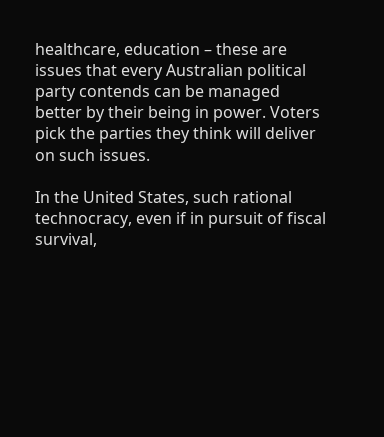healthcare, education – these are issues that every Australian political party contends can be managed better by their being in power. Voters pick the parties they think will deliver on such issues.

In the United States, such rational technocracy, even if in pursuit of fiscal survival,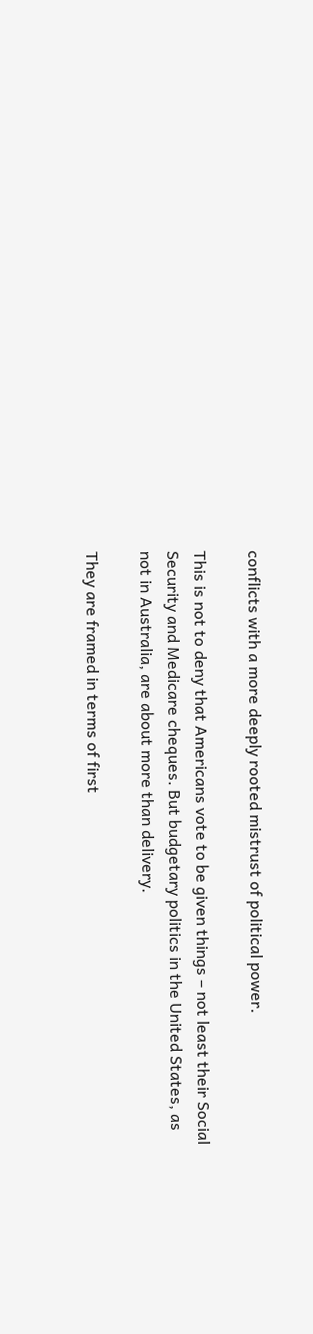conflicts with a more deeply rooted mistrust of political power.

This is not to deny that Americans vote to be given things – not least their Social Security and Medicare cheques. But budgetary politics in the United States, as not in Australia, are about more than delivery.

They are framed in terms of first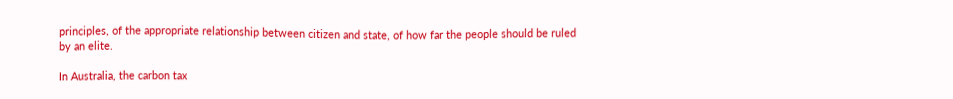principles, of the appropriate relationship between citizen and state, of how far the people should be ruled by an elite.

In Australia, the carbon tax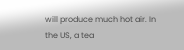will produce much hot air. In the US, a tea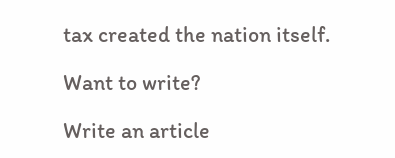tax created the nation itself.

Want to write?

Write an article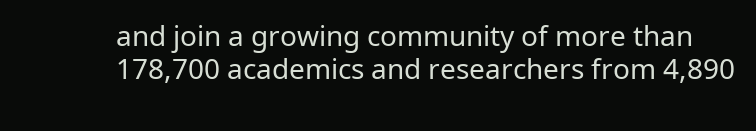and join a growing community of more than 178,700 academics and researchers from 4,890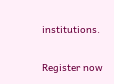institutions.

Register now